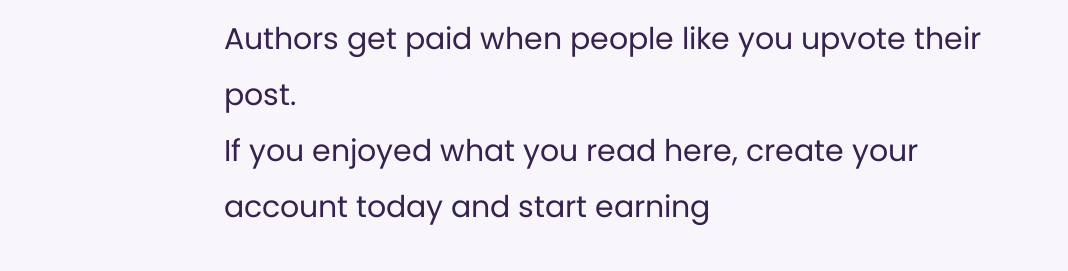Authors get paid when people like you upvote their post.
If you enjoyed what you read here, create your account today and start earning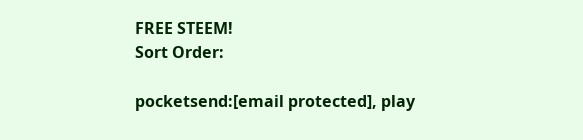FREE STEEM!
Sort Order:

pocketsend:[email protected], play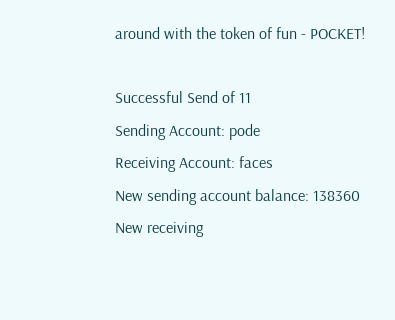around with the token of fun - POCKET!

Successful Send of 11
Sending Account: pode
Receiving Account: faces
New sending account balance: 138360
New receiving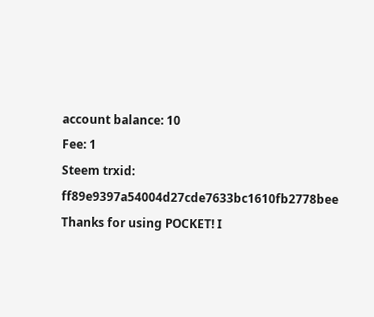account balance: 10
Fee: 1
Steem trxid: ff89e9397a54004d27cde7633bc1610fb2778bee
Thanks for using POCKET! I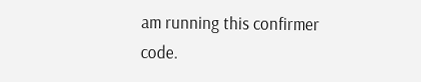am running this confirmer code.